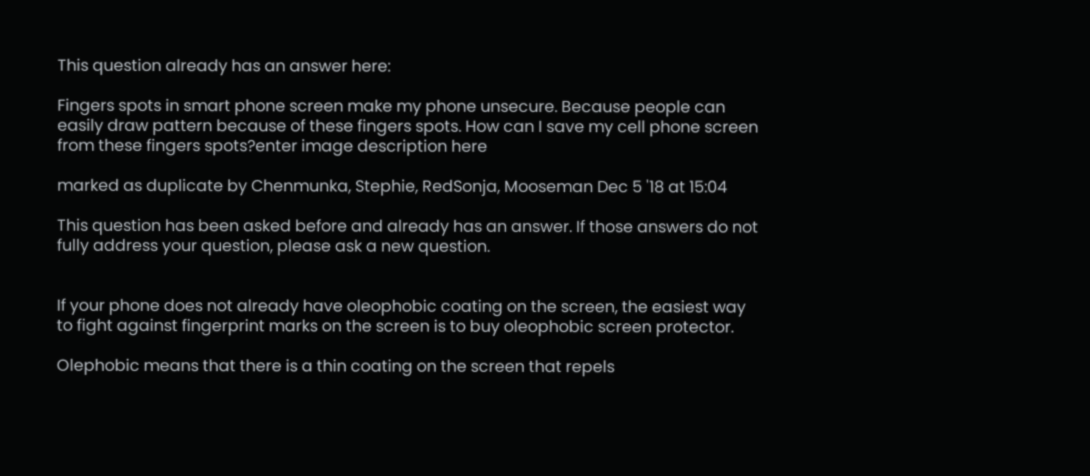This question already has an answer here:

Fingers spots in smart phone screen make my phone unsecure. Because people can easily draw pattern because of these fingers spots. How can I save my cell phone screen from these fingers spots?enter image description here

marked as duplicate by Chenmunka, Stephie, RedSonja, Mooseman Dec 5 '18 at 15:04

This question has been asked before and already has an answer. If those answers do not fully address your question, please ask a new question.


If your phone does not already have oleophobic coating on the screen, the easiest way to fight against fingerprint marks on the screen is to buy oleophobic screen protector.

Olephobic means that there is a thin coating on the screen that repels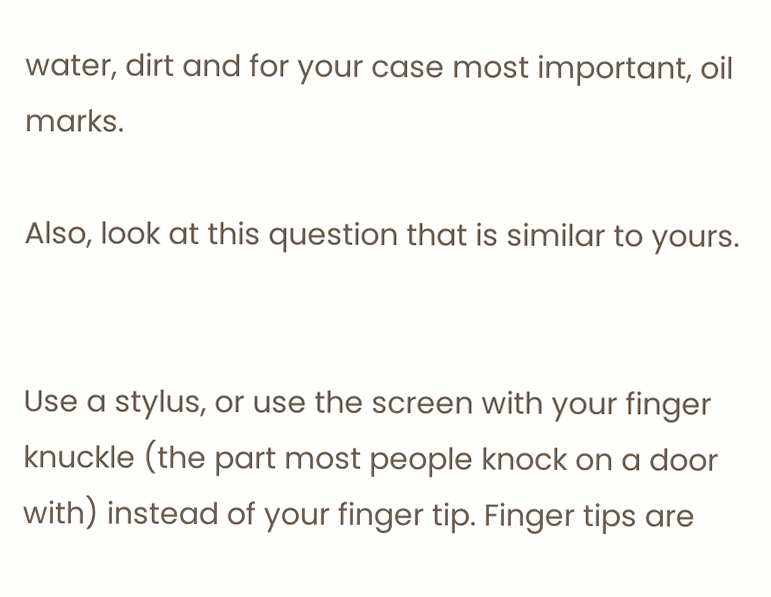water, dirt and for your case most important, oil marks.

Also, look at this question that is similar to yours.


Use a stylus, or use the screen with your finger knuckle (the part most people knock on a door with) instead of your finger tip. Finger tips are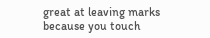great at leaving marks because you touch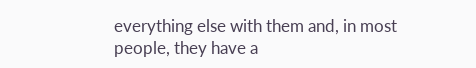everything else with them and, in most people, they have a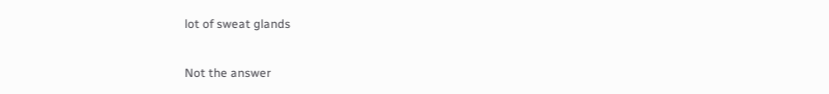lot of sweat glands

Not the answer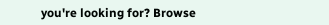you're looking for? Browse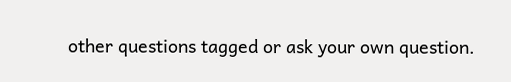other questions tagged or ask your own question.